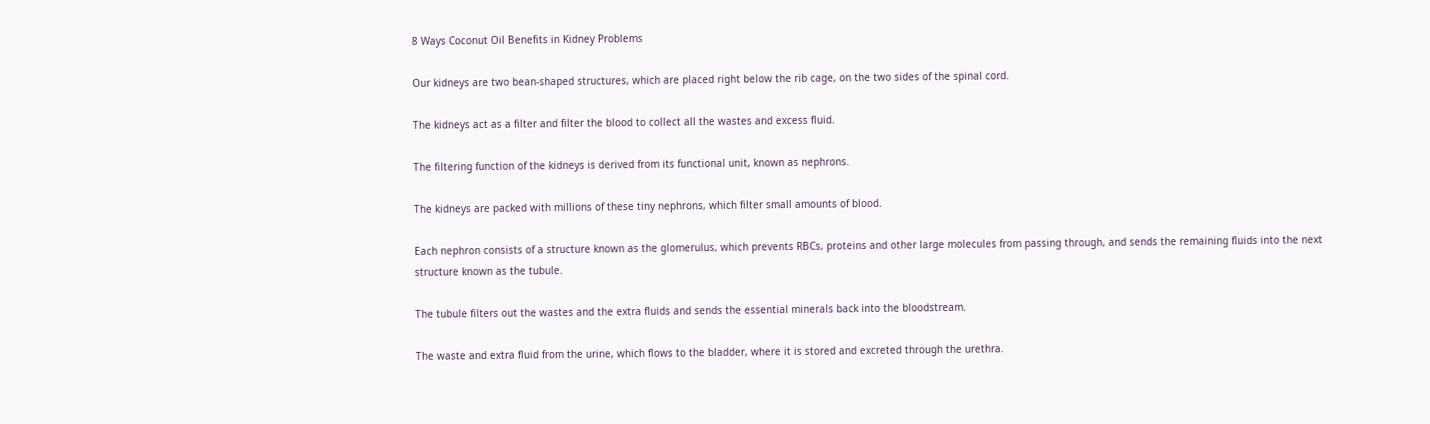8 Ways Coconut Oil Benefits in Kidney Problems

Our kidneys are two bean-shaped structures, which are placed right below the rib cage, on the two sides of the spinal cord.

The kidneys act as a filter and filter the blood to collect all the wastes and excess fluid.

The filtering function of the kidneys is derived from its functional unit, known as nephrons.

The kidneys are packed with millions of these tiny nephrons, which filter small amounts of blood.

Each nephron consists of a structure known as the glomerulus, which prevents RBCs, proteins and other large molecules from passing through, and sends the remaining fluids into the next structure known as the tubule.

The tubule filters out the wastes and the extra fluids and sends the essential minerals back into the bloodstream.

The waste and extra fluid from the urine, which flows to the bladder, where it is stored and excreted through the urethra.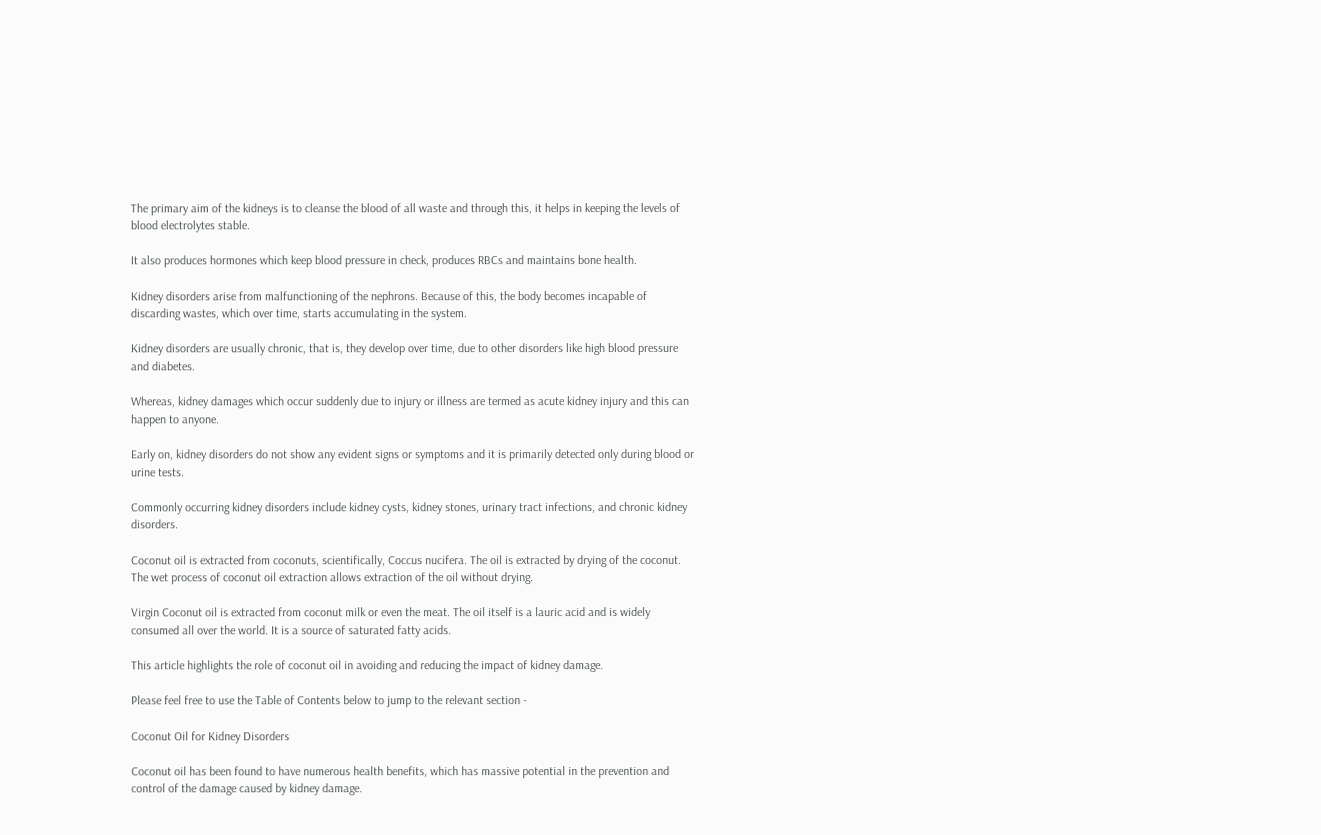The primary aim of the kidneys is to cleanse the blood of all waste and through this, it helps in keeping the levels of blood electrolytes stable.

It also produces hormones which keep blood pressure in check, produces RBCs and maintains bone health.

Kidney disorders arise from malfunctioning of the nephrons. Because of this, the body becomes incapable of discarding wastes, which over time, starts accumulating in the system.

Kidney disorders are usually chronic, that is, they develop over time, due to other disorders like high blood pressure and diabetes.

Whereas, kidney damages which occur suddenly due to injury or illness are termed as acute kidney injury and this can happen to anyone.

Early on, kidney disorders do not show any evident signs or symptoms and it is primarily detected only during blood or urine tests.

Commonly occurring kidney disorders include kidney cysts, kidney stones, urinary tract infections, and chronic kidney disorders.

Coconut oil is extracted from coconuts, scientifically, Coccus nucifera. The oil is extracted by drying of the coconut. The wet process of coconut oil extraction allows extraction of the oil without drying.

Virgin Coconut oil is extracted from coconut milk or even the meat. The oil itself is a lauric acid and is widely consumed all over the world. It is a source of saturated fatty acids.

This article highlights the role of coconut oil in avoiding and reducing the impact of kidney damage.

Please feel free to use the Table of Contents below to jump to the relevant section -

Coconut Oil for Kidney Disorders

Coconut oil has been found to have numerous health benefits, which has massive potential in the prevention and control of the damage caused by kidney damage.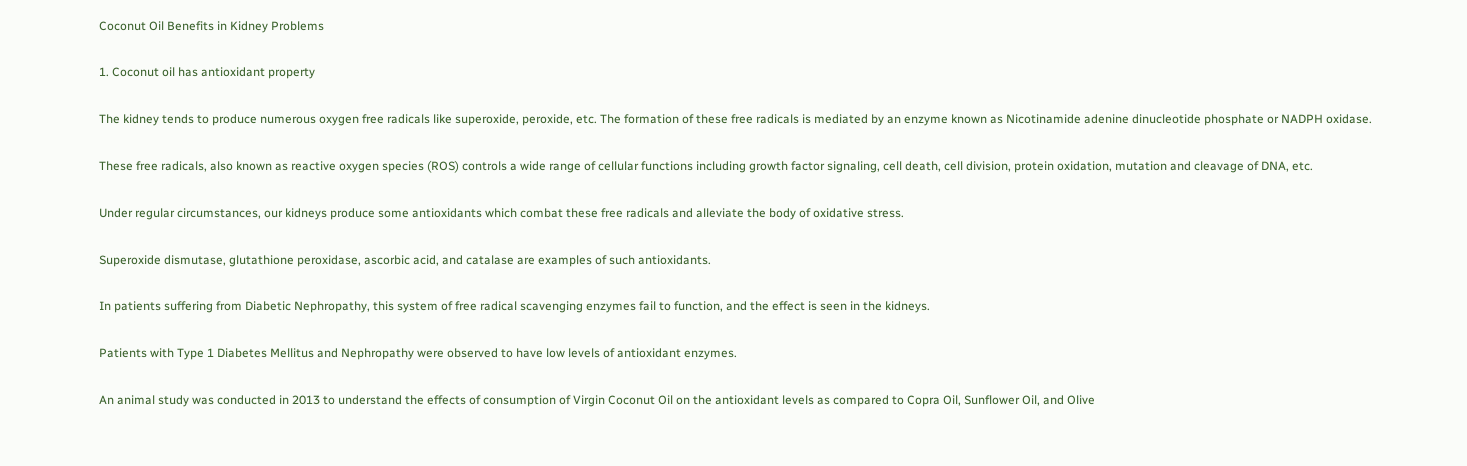Coconut Oil Benefits in Kidney Problems

1. Coconut oil has antioxidant property

The kidney tends to produce numerous oxygen free radicals like superoxide, peroxide, etc. The formation of these free radicals is mediated by an enzyme known as Nicotinamide adenine dinucleotide phosphate or NADPH oxidase.

These free radicals, also known as reactive oxygen species (ROS) controls a wide range of cellular functions including growth factor signaling, cell death, cell division, protein oxidation, mutation and cleavage of DNA, etc.

Under regular circumstances, our kidneys produce some antioxidants which combat these free radicals and alleviate the body of oxidative stress.

Superoxide dismutase, glutathione peroxidase, ascorbic acid, and catalase are examples of such antioxidants.

In patients suffering from Diabetic Nephropathy, this system of free radical scavenging enzymes fail to function, and the effect is seen in the kidneys.

Patients with Type 1 Diabetes Mellitus and Nephropathy were observed to have low levels of antioxidant enzymes.

An animal study was conducted in 2013 to understand the effects of consumption of Virgin Coconut Oil on the antioxidant levels as compared to Copra Oil, Sunflower Oil, and Olive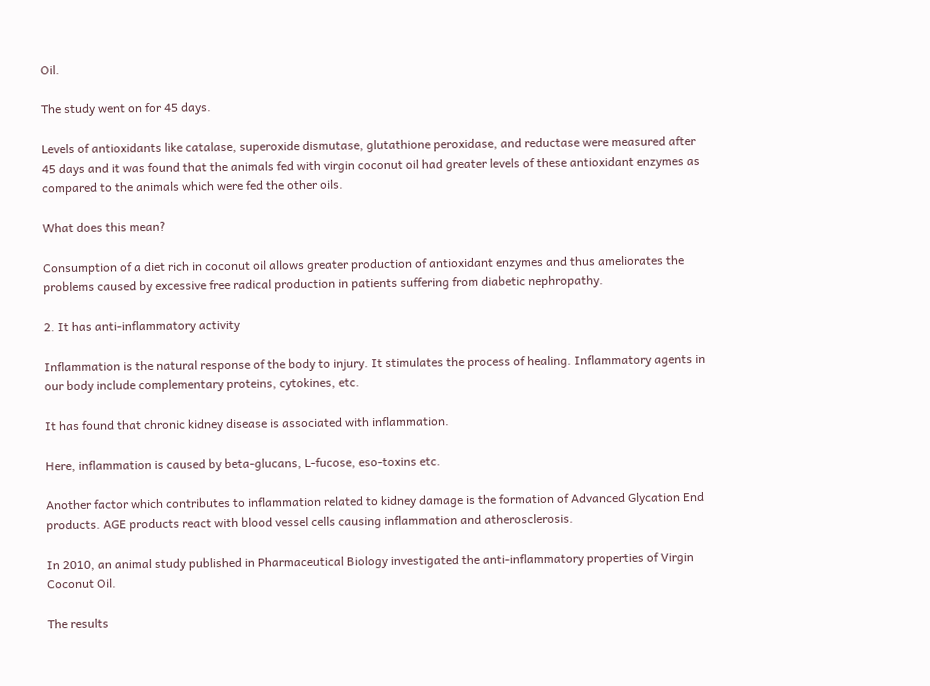Oil.

The study went on for 45 days.

Levels of antioxidants like catalase, superoxide dismutase, glutathione peroxidase, and reductase were measured after 45 days and it was found that the animals fed with virgin coconut oil had greater levels of these antioxidant enzymes as compared to the animals which were fed the other oils.

What does this mean?

Consumption of a diet rich in coconut oil allows greater production of antioxidant enzymes and thus ameliorates the problems caused by excessive free radical production in patients suffering from diabetic nephropathy.

2. It has anti-inflammatory activity

Inflammation is the natural response of the body to injury. It stimulates the process of healing. Inflammatory agents in our body include complementary proteins, cytokines, etc.

It has found that chronic kidney disease is associated with inflammation.

Here, inflammation is caused by beta-glucans, L-fucose, eso-toxins etc.

Another factor which contributes to inflammation related to kidney damage is the formation of Advanced Glycation End products. AGE products react with blood vessel cells causing inflammation and atherosclerosis.

In 2010, an animal study published in Pharmaceutical Biology investigated the anti-inflammatory properties of Virgin Coconut Oil.

The results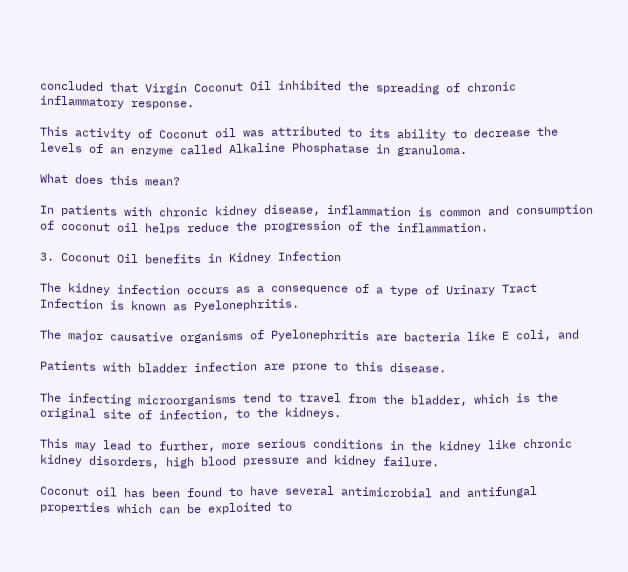concluded that Virgin Coconut Oil inhibited the spreading of chronic inflammatory response.

This activity of Coconut oil was attributed to its ability to decrease the levels of an enzyme called Alkaline Phosphatase in granuloma.

What does this mean?

In patients with chronic kidney disease, inflammation is common and consumption of coconut oil helps reduce the progression of the inflammation.

3. Coconut Oil benefits in Kidney Infection

The kidney infection occurs as a consequence of a type of Urinary Tract Infection is known as Pyelonephritis.

The major causative organisms of Pyelonephritis are bacteria like E coli, and

Patients with bladder infection are prone to this disease.

The infecting microorganisms tend to travel from the bladder, which is the original site of infection, to the kidneys.

This may lead to further, more serious conditions in the kidney like chronic kidney disorders, high blood pressure and kidney failure.

Coconut oil has been found to have several antimicrobial and antifungal properties which can be exploited to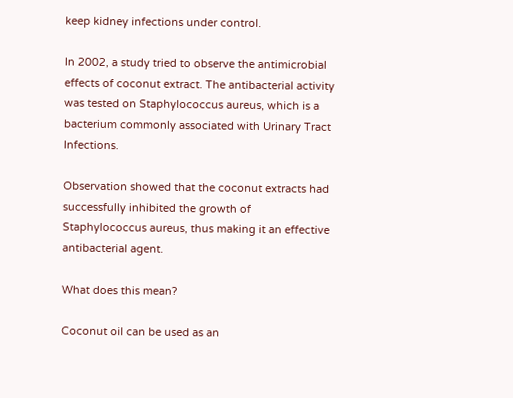keep kidney infections under control.

In 2002, a study tried to observe the antimicrobial effects of coconut extract. The antibacterial activity was tested on Staphylococcus aureus, which is a bacterium commonly associated with Urinary Tract Infections.

Observation showed that the coconut extracts had successfully inhibited the growth of Staphylococcus aureus, thus making it an effective antibacterial agent.

What does this mean?

Coconut oil can be used as an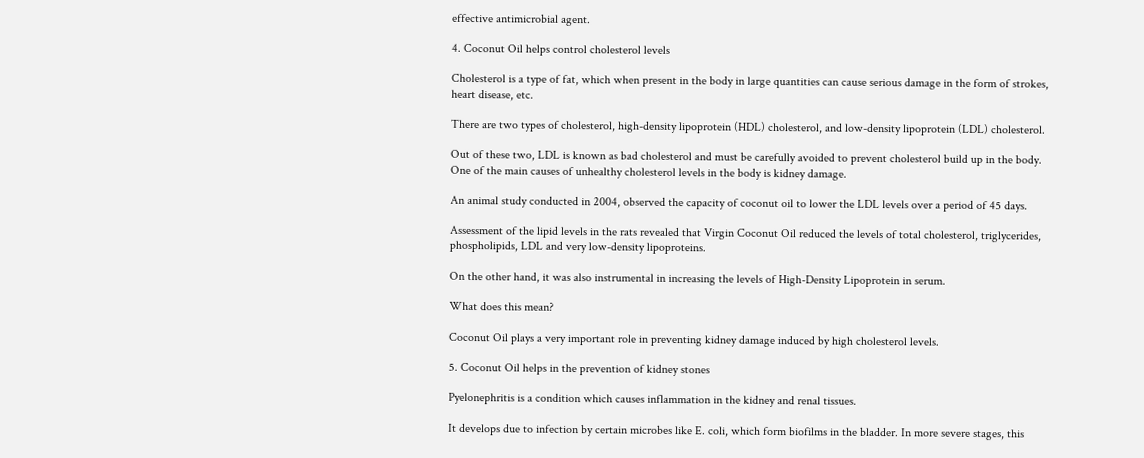effective antimicrobial agent.

4. Coconut Oil helps control cholesterol levels

Cholesterol is a type of fat, which when present in the body in large quantities can cause serious damage in the form of strokes, heart disease, etc.

There are two types of cholesterol, high-density lipoprotein (HDL) cholesterol, and low-density lipoprotein (LDL) cholesterol.

Out of these two, LDL is known as bad cholesterol and must be carefully avoided to prevent cholesterol build up in the body. One of the main causes of unhealthy cholesterol levels in the body is kidney damage.

An animal study conducted in 2004, observed the capacity of coconut oil to lower the LDL levels over a period of 45 days.

Assessment of the lipid levels in the rats revealed that Virgin Coconut Oil reduced the levels of total cholesterol, triglycerides, phospholipids, LDL and very low-density lipoproteins.

On the other hand, it was also instrumental in increasing the levels of High-Density Lipoprotein in serum.

What does this mean?

Coconut Oil plays a very important role in preventing kidney damage induced by high cholesterol levels.

5. Coconut Oil helps in the prevention of kidney stones

Pyelonephritis is a condition which causes inflammation in the kidney and renal tissues.

It develops due to infection by certain microbes like E. coli, which form biofilms in the bladder. In more severe stages, this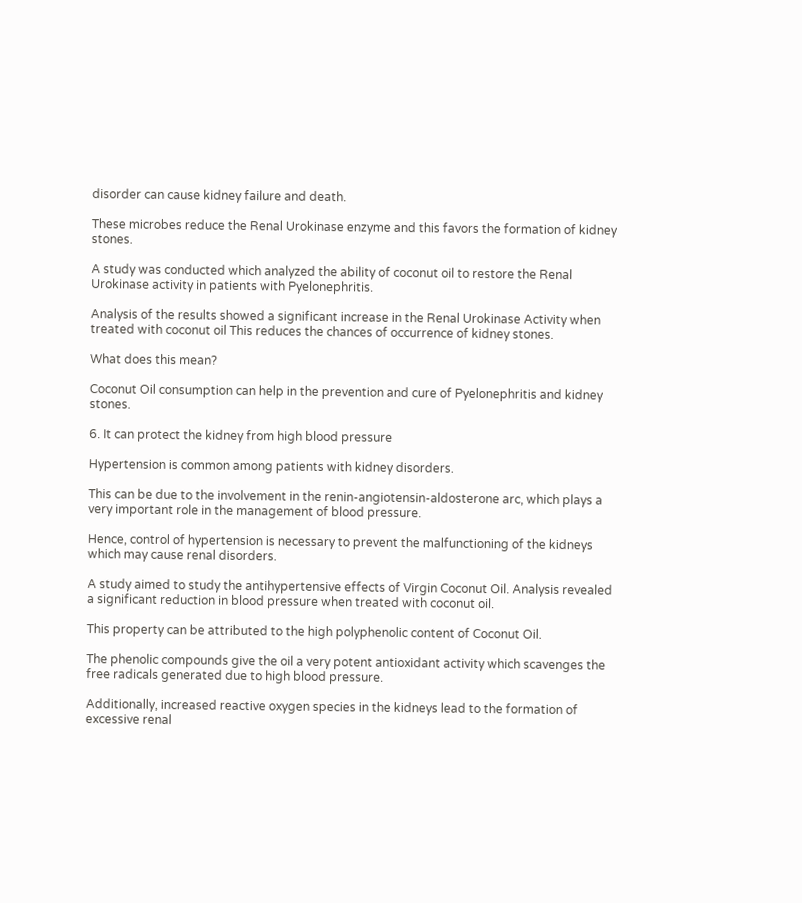disorder can cause kidney failure and death.

These microbes reduce the Renal Urokinase enzyme and this favors the formation of kidney stones.

A study was conducted which analyzed the ability of coconut oil to restore the Renal Urokinase activity in patients with Pyelonephritis.

Analysis of the results showed a significant increase in the Renal Urokinase Activity when treated with coconut oil This reduces the chances of occurrence of kidney stones.

What does this mean?

Coconut Oil consumption can help in the prevention and cure of Pyelonephritis and kidney stones.

6. It can protect the kidney from high blood pressure

Hypertension is common among patients with kidney disorders.

This can be due to the involvement in the renin-angiotensin-aldosterone arc, which plays a very important role in the management of blood pressure.

Hence, control of hypertension is necessary to prevent the malfunctioning of the kidneys which may cause renal disorders.

A study aimed to study the antihypertensive effects of Virgin Coconut Oil. Analysis revealed a significant reduction in blood pressure when treated with coconut oil.

This property can be attributed to the high polyphenolic content of Coconut Oil.

The phenolic compounds give the oil a very potent antioxidant activity which scavenges the free radicals generated due to high blood pressure.

Additionally, increased reactive oxygen species in the kidneys lead to the formation of excessive renal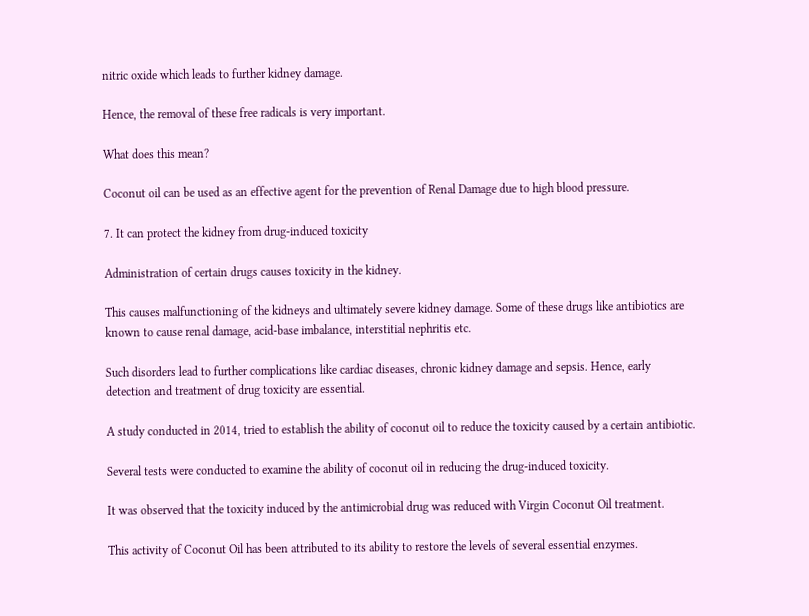nitric oxide which leads to further kidney damage.

Hence, the removal of these free radicals is very important.

What does this mean?

Coconut oil can be used as an effective agent for the prevention of Renal Damage due to high blood pressure.

7. It can protect the kidney from drug-induced toxicity

Administration of certain drugs causes toxicity in the kidney.

This causes malfunctioning of the kidneys and ultimately severe kidney damage. Some of these drugs like antibiotics are known to cause renal damage, acid-base imbalance, interstitial nephritis etc.

Such disorders lead to further complications like cardiac diseases, chronic kidney damage and sepsis. Hence, early detection and treatment of drug toxicity are essential.

A study conducted in 2014, tried to establish the ability of coconut oil to reduce the toxicity caused by a certain antibiotic.

Several tests were conducted to examine the ability of coconut oil in reducing the drug-induced toxicity.

It was observed that the toxicity induced by the antimicrobial drug was reduced with Virgin Coconut Oil treatment.

This activity of Coconut Oil has been attributed to its ability to restore the levels of several essential enzymes.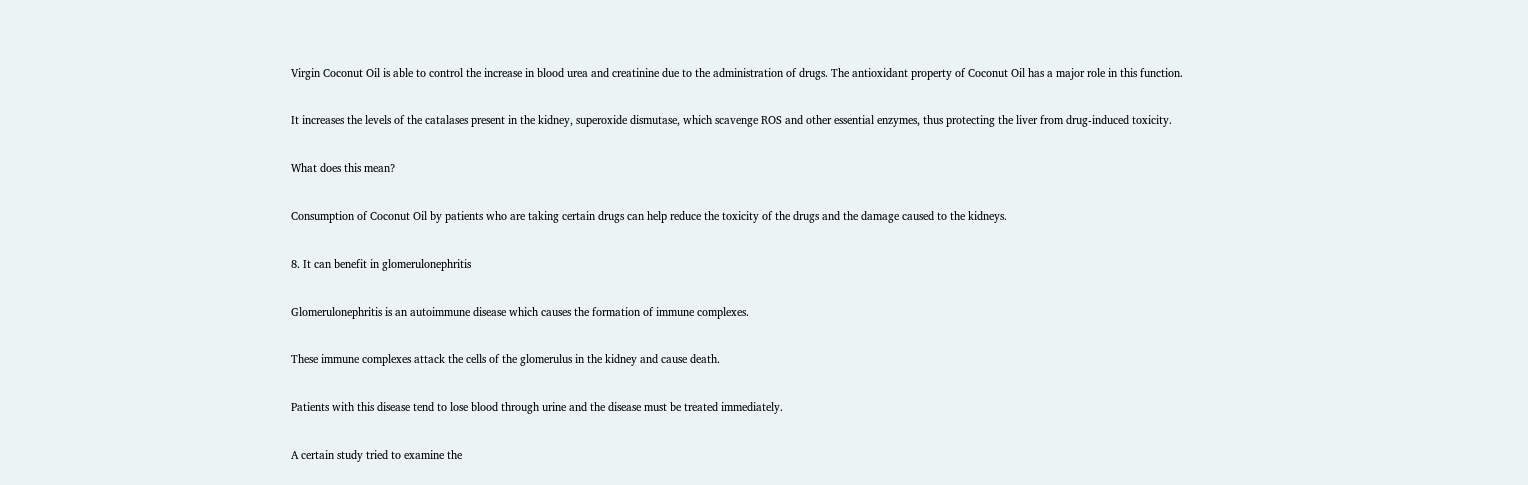Virgin Coconut Oil is able to control the increase in blood urea and creatinine due to the administration of drugs. The antioxidant property of Coconut Oil has a major role in this function.

It increases the levels of the catalases present in the kidney, superoxide dismutase, which scavenge ROS and other essential enzymes, thus protecting the liver from drug-induced toxicity.

What does this mean?

Consumption of Coconut Oil by patients who are taking certain drugs can help reduce the toxicity of the drugs and the damage caused to the kidneys.

8. It can benefit in glomerulonephritis

Glomerulonephritis is an autoimmune disease which causes the formation of immune complexes.

These immune complexes attack the cells of the glomerulus in the kidney and cause death.

Patients with this disease tend to lose blood through urine and the disease must be treated immediately.

A certain study tried to examine the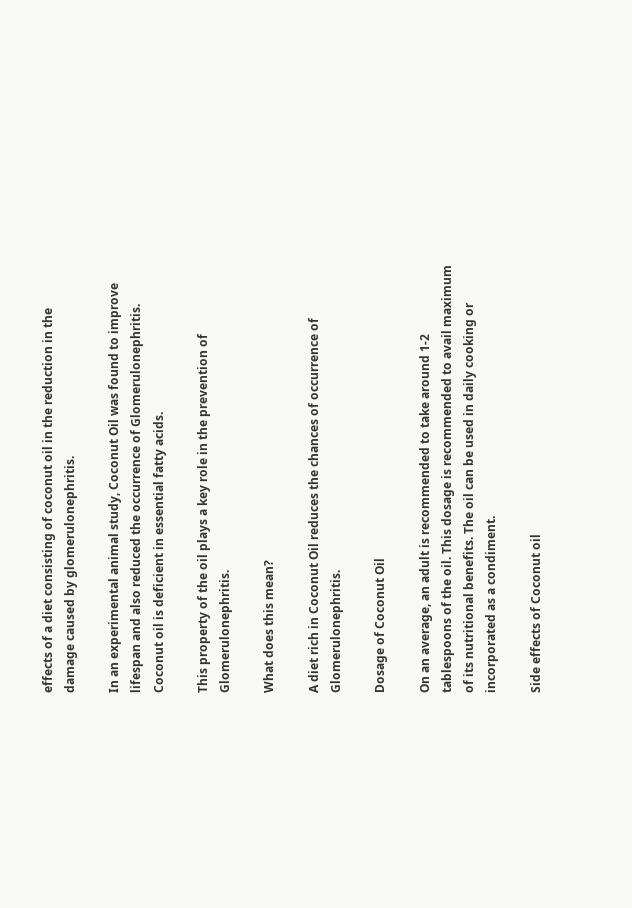effects of a diet consisting of coconut oil in the reduction in the damage caused by glomerulonephritis.

In an experimental animal study, Coconut Oil was found to improve lifespan and also reduced the occurrence of Glomerulonephritis. Coconut oil is deficient in essential fatty acids.

This property of the oil plays a key role in the prevention of Glomerulonephritis.

What does this mean?

A diet rich in Coconut Oil reduces the chances of occurrence of Glomerulonephritis.

Dosage of Coconut Oil

On an average, an adult is recommended to take around 1-2 tablespoons of the oil. This dosage is recommended to avail maximum of its nutritional benefits. The oil can be used in daily cooking or incorporated as a condiment.

Side effects of Coconut oil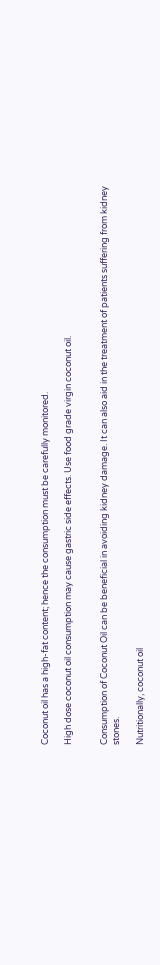Coconut oil has a high-fat content; hence the consumption must be carefully monitored.

High dose coconut oil consumption may cause gastric side effects. Use food grade virgin coconut oil.


Consumption of Coconut Oil can be beneficial in avoiding kidney damage. It can also aid in the treatment of patients suffering from kidney stones.

Nutritionally, coconut oil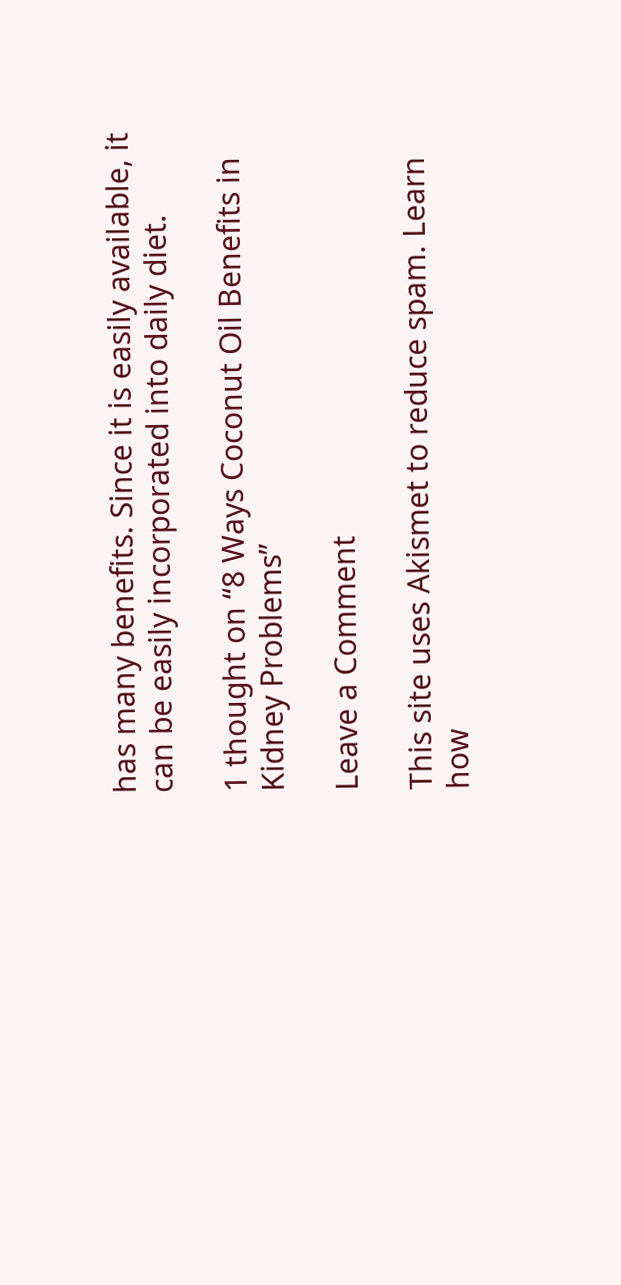has many benefits. Since it is easily available, it can be easily incorporated into daily diet.

1 thought on “8 Ways Coconut Oil Benefits in Kidney Problems”

Leave a Comment

This site uses Akismet to reduce spam. Learn how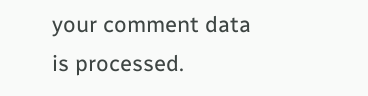your comment data is processed.